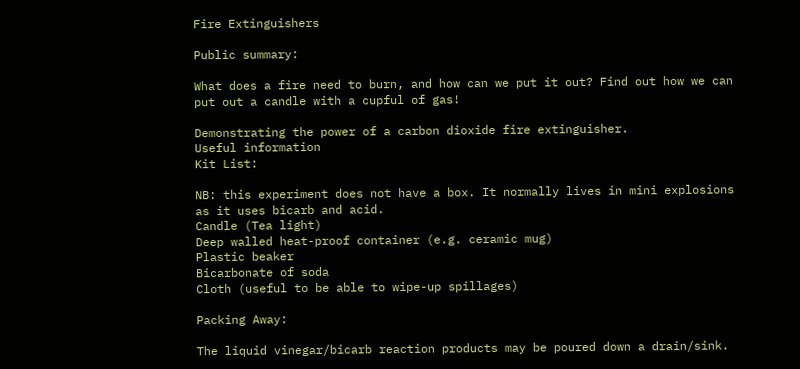Fire Extinguishers

Public summary:

What does a fire need to burn, and how can we put it out? Find out how we can put out a candle with a cupful of gas!

Demonstrating the power of a carbon dioxide fire extinguisher.
Useful information
Kit List:

NB: this experiment does not have a box. It normally lives in mini explosions as it uses bicarb and acid.
Candle (Tea light)
Deep walled heat-proof container (e.g. ceramic mug)
Plastic beaker
Bicarbonate of soda
Cloth (useful to be able to wipe-up spillages)

Packing Away:

The liquid vinegar/bicarb reaction products may be poured down a drain/sink.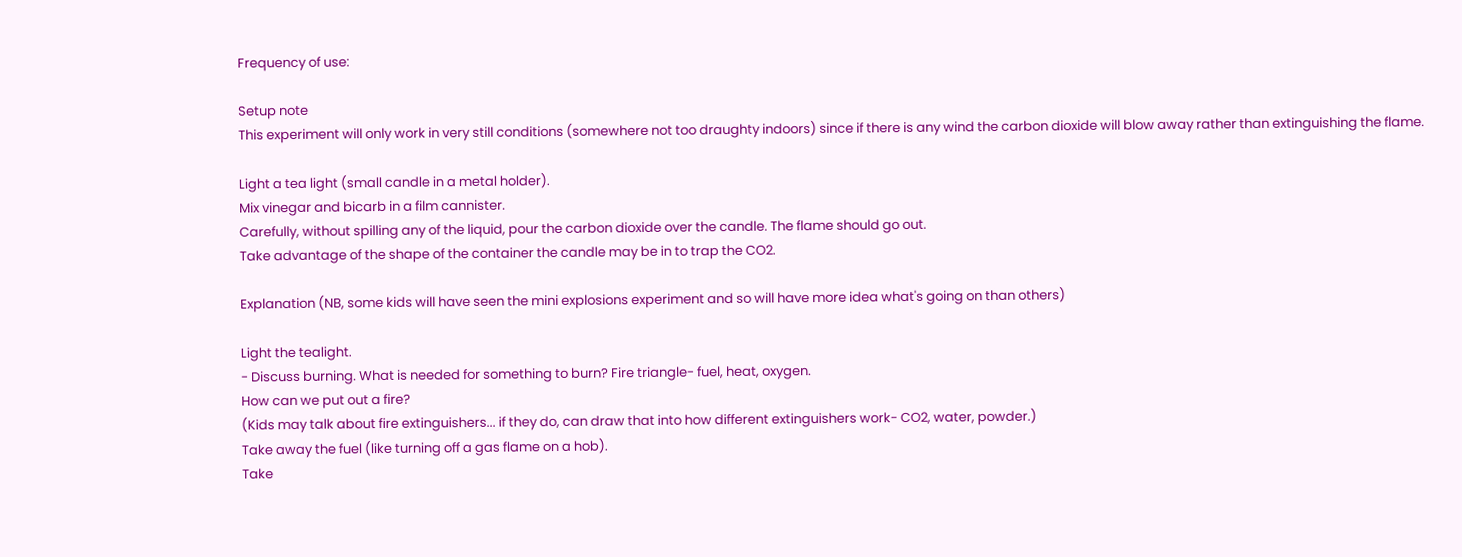Frequency of use:

Setup note
This experiment will only work in very still conditions (somewhere not too draughty indoors) since if there is any wind the carbon dioxide will blow away rather than extinguishing the flame.

Light a tea light (small candle in a metal holder).
Mix vinegar and bicarb in a film cannister.
Carefully, without spilling any of the liquid, pour the carbon dioxide over the candle. The flame should go out.
Take advantage of the shape of the container the candle may be in to trap the CO2.

Explanation (NB, some kids will have seen the mini explosions experiment and so will have more idea what's going on than others)

Light the tealight.
- Discuss burning. What is needed for something to burn? Fire triangle- fuel, heat, oxygen.
How can we put out a fire?
(Kids may talk about fire extinguishers... if they do, can draw that into how different extinguishers work- CO2, water, powder.)
Take away the fuel (like turning off a gas flame on a hob).
Take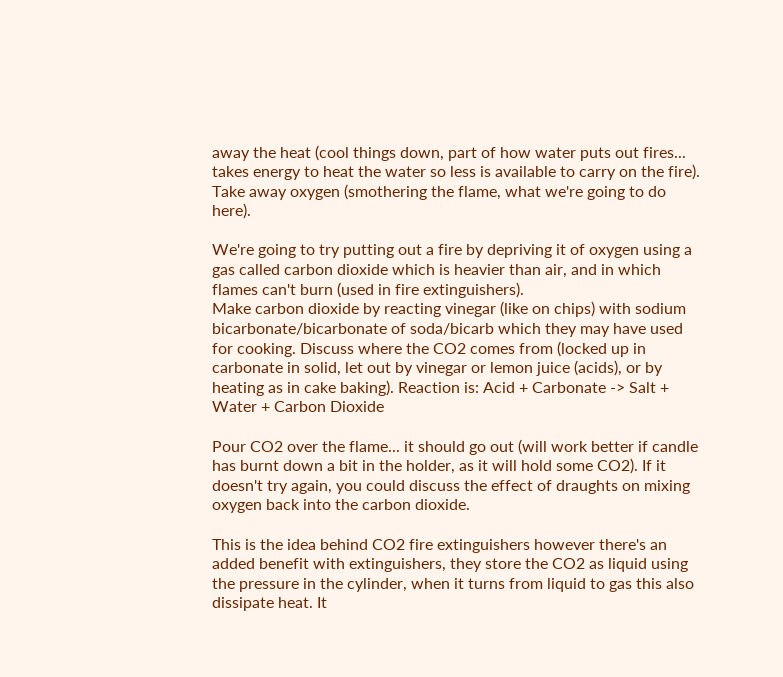away the heat (cool things down, part of how water puts out fires... takes energy to heat the water so less is available to carry on the fire).
Take away oxygen (smothering the flame, what we're going to do here).

We're going to try putting out a fire by depriving it of oxygen using a gas called carbon dioxide which is heavier than air, and in which flames can't burn (used in fire extinguishers).
Make carbon dioxide by reacting vinegar (like on chips) with sodium bicarbonate/bicarbonate of soda/bicarb which they may have used for cooking. Discuss where the CO2 comes from (locked up in carbonate in solid, let out by vinegar or lemon juice (acids), or by heating as in cake baking). Reaction is: Acid + Carbonate -> Salt + Water + Carbon Dioxide

Pour CO2 over the flame... it should go out (will work better if candle has burnt down a bit in the holder, as it will hold some CO2). If it doesn't try again, you could discuss the effect of draughts on mixing oxygen back into the carbon dioxide.

This is the idea behind CO2 fire extinguishers however there's an added benefit with extinguishers, they store the CO2 as liquid using the pressure in the cylinder, when it turns from liquid to gas this also dissipate heat. It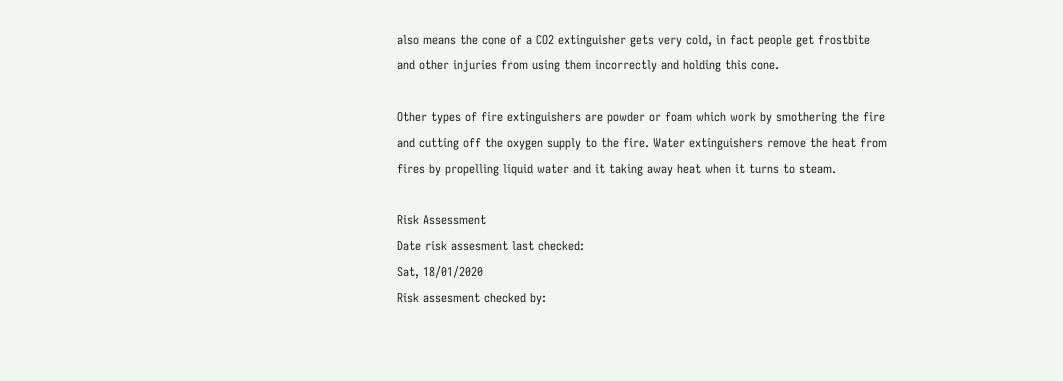also means the cone of a CO2 extinguisher gets very cold, in fact people get frostbite and other injuries from using them incorrectly and holding this cone.

Other types of fire extinguishers are powder or foam which work by smothering the fire and cutting off the oxygen supply to the fire. Water extinguishers remove the heat from fires by propelling liquid water and it taking away heat when it turns to steam.

Risk Assessment
Date risk assesment last checked:
Sat, 18/01/2020
Risk assesment checked by: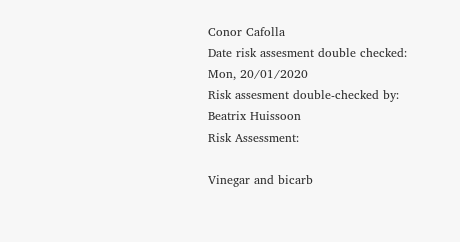Conor Cafolla
Date risk assesment double checked:
Mon, 20/01/2020
Risk assesment double-checked by:
Beatrix Huissoon
Risk Assessment:

Vinegar and bicarb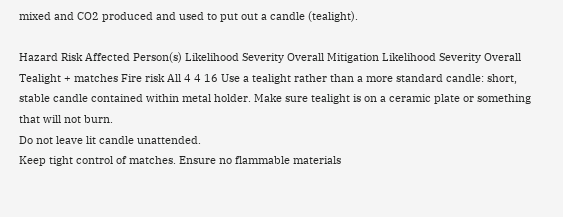mixed and CO2 produced and used to put out a candle (tealight).

Hazard Risk Affected Person(s) Likelihood Severity Overall Mitigation Likelihood Severity Overall
Tealight + matches Fire risk All 4 4 16 Use a tealight rather than a more standard candle: short, stable candle contained within metal holder. Make sure tealight is on a ceramic plate or something that will not burn.
Do not leave lit candle unattended.
Keep tight control of matches. Ensure no flammable materials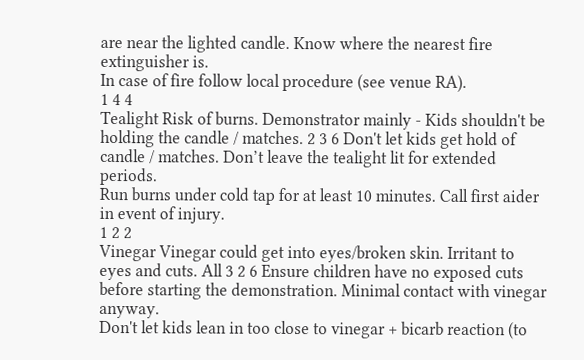are near the lighted candle. Know where the nearest fire extinguisher is.
In case of fire follow local procedure (see venue RA).
1 4 4
Tealight Risk of burns. Demonstrator mainly - Kids shouldn't be holding the candle / matches. 2 3 6 Don't let kids get hold of candle / matches. Don’t leave the tealight lit for extended periods.
Run burns under cold tap for at least 10 minutes. Call first aider in event of injury.
1 2 2
Vinegar Vinegar could get into eyes/broken skin. Irritant to eyes and cuts. All 3 2 6 Ensure children have no exposed cuts before starting the demonstration. Minimal contact with vinegar anyway.
Don't let kids lean in too close to vinegar + bicarb reaction (to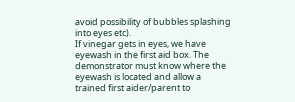avoid possibility of bubbles splashing into eyes etc).
If vinegar gets in eyes, we have eyewash in the first aid box. The demonstrator must know where the eyewash is located and allow a trained first aider/parent to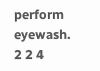perform eyewash.
2 2 4